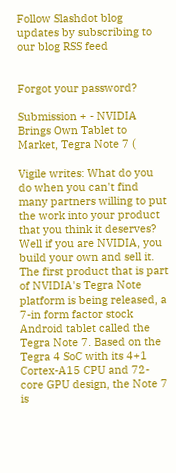Follow Slashdot blog updates by subscribing to our blog RSS feed


Forgot your password?

Submission + - NVIDIA Brings Own Tablet to Market, Tegra Note 7 (

Vigile writes: What do you do when you can't find many partners willing to put the work into your product that you think it deserves? Well if you are NVIDIA, you build your own and sell it. The first product that is part of NVIDIA's Tegra Note platform is being released, a 7-in form factor stock Android tablet called the Tegra Note 7. Based on the Tegra 4 SoC with its 4+1 Cortex-A15 CPU and 72-core GPU design, the Note 7 is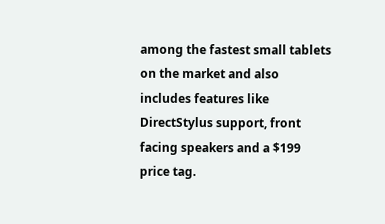among the fastest small tablets on the market and also includes features like DirectStylus support, front facing speakers and a $199 price tag.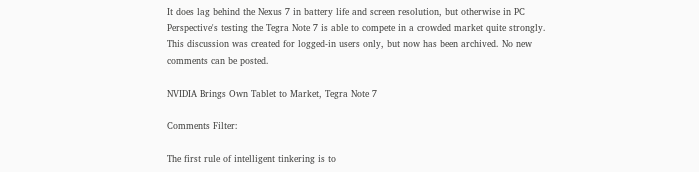It does lag behind the Nexus 7 in battery life and screen resolution, but otherwise in PC Perspective's testing the Tegra Note 7 is able to compete in a crowded market quite strongly.
This discussion was created for logged-in users only, but now has been archived. No new comments can be posted.

NVIDIA Brings Own Tablet to Market, Tegra Note 7

Comments Filter:

The first rule of intelligent tinkering is to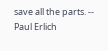save all the parts. -- Paul Erlich